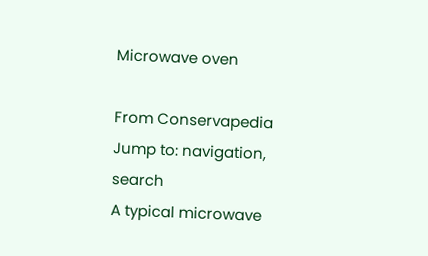Microwave oven

From Conservapedia
Jump to: navigation, search
A typical microwave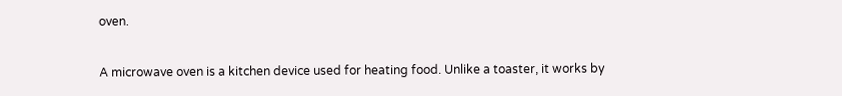oven.

A microwave oven is a kitchen device used for heating food. Unlike a toaster, it works by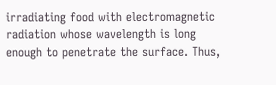irradiating food with electromagnetic radiation whose wavelength is long enough to penetrate the surface. Thus,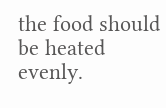the food should be heated evenly.